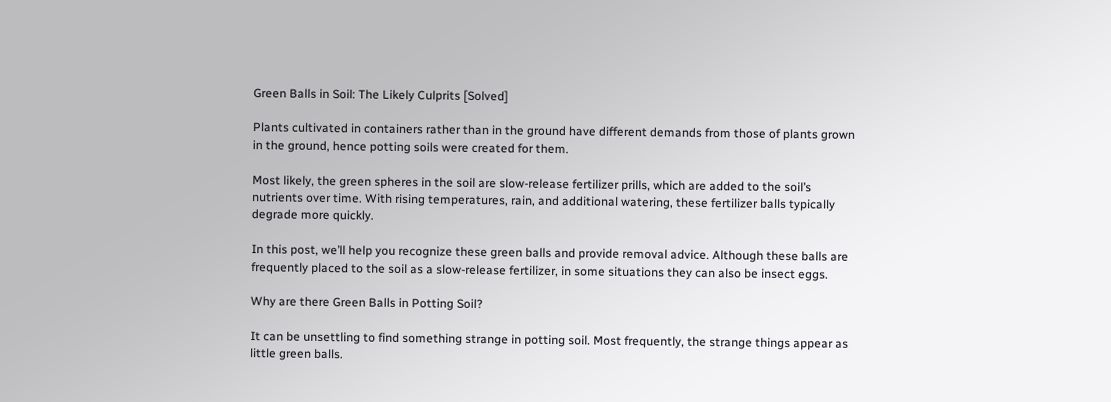Green Balls in Soil: The Likely Culprits [Solved]

Plants cultivated in containers rather than in the ground have different demands from those of plants grown in the ground, hence potting soils were created for them.

Most likely, the green spheres in the soil are slow-release fertilizer prills, which are added to the soil’s nutrients over time. With rising temperatures, rain, and additional watering, these fertilizer balls typically degrade more quickly.

In this post, we’ll help you recognize these green balls and provide removal advice. Although these balls are frequently placed to the soil as a slow-release fertilizer, in some situations they can also be insect eggs.

Why are there Green Balls in Potting Soil?

It can be unsettling to find something strange in potting soil. Most frequently, the strange things appear as little green balls.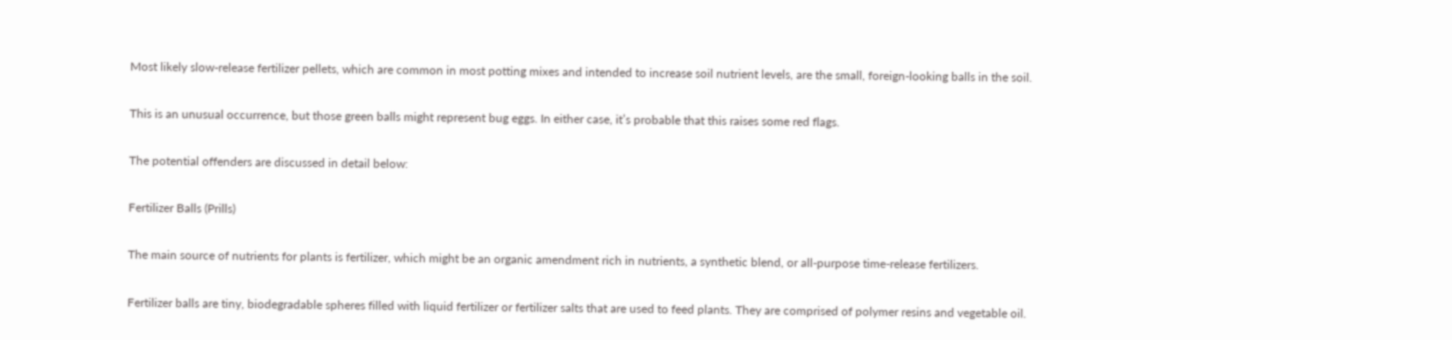Most likely slow-release fertilizer pellets, which are common in most potting mixes and intended to increase soil nutrient levels, are the small, foreign-looking balls in the soil.

This is an unusual occurrence, but those green balls might represent bug eggs. In either case, it’s probable that this raises some red flags.

The potential offenders are discussed in detail below:

Fertilizer Balls (Prills)

The main source of nutrients for plants is fertilizer, which might be an organic amendment rich in nutrients, a synthetic blend, or all-purpose time-release fertilizers.

Fertilizer balls are tiny, biodegradable spheres filled with liquid fertilizer or fertilizer salts that are used to feed plants. They are comprised of polymer resins and vegetable oil.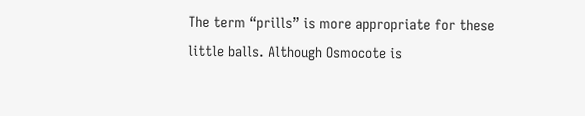The term “prills” is more appropriate for these little balls. Although Osmocote is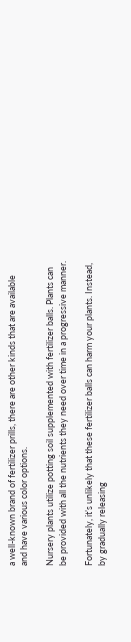a well-known brand of fertilizer prills, there are other kinds that are available and have various color options.

Nursery plants utilize potting soil supplemented with fertilizer balls. Plants can be provided with all the nutrients they need over time in a progressive manner.

Fortunately, it’s unlikely that these fertilizer balls can harm your plants. Instead, by gradually releasing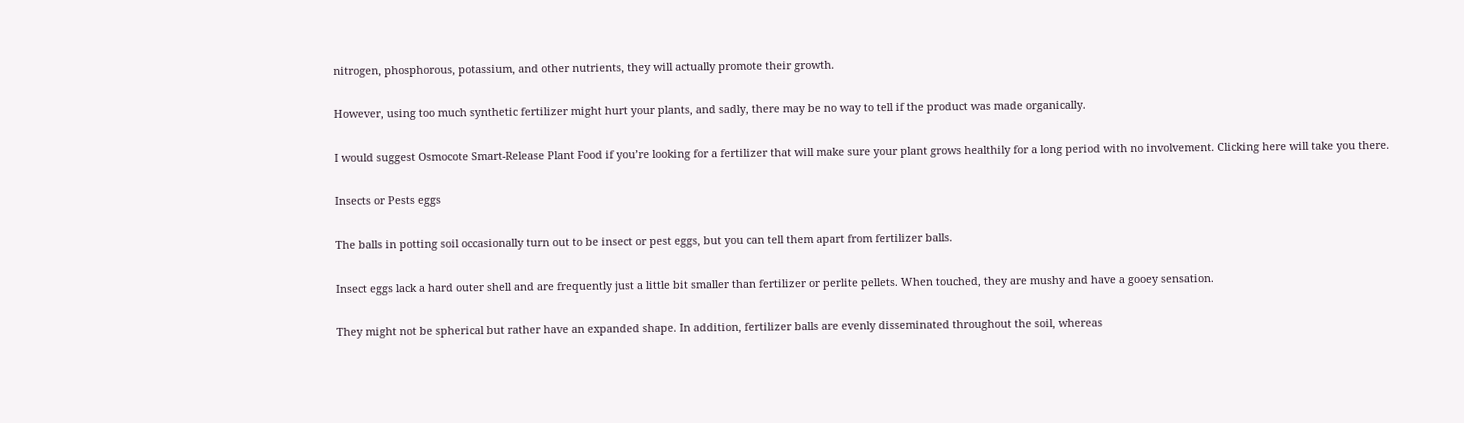nitrogen, phosphorous, potassium, and other nutrients, they will actually promote their growth.

However, using too much synthetic fertilizer might hurt your plants, and sadly, there may be no way to tell if the product was made organically.

I would suggest Osmocote Smart-Release Plant Food if you’re looking for a fertilizer that will make sure your plant grows healthily for a long period with no involvement. Clicking here will take you there.

Insects or Pests eggs

The balls in potting soil occasionally turn out to be insect or pest eggs, but you can tell them apart from fertilizer balls.

Insect eggs lack a hard outer shell and are frequently just a little bit smaller than fertilizer or perlite pellets. When touched, they are mushy and have a gooey sensation.

They might not be spherical but rather have an expanded shape. In addition, fertilizer balls are evenly disseminated throughout the soil, whereas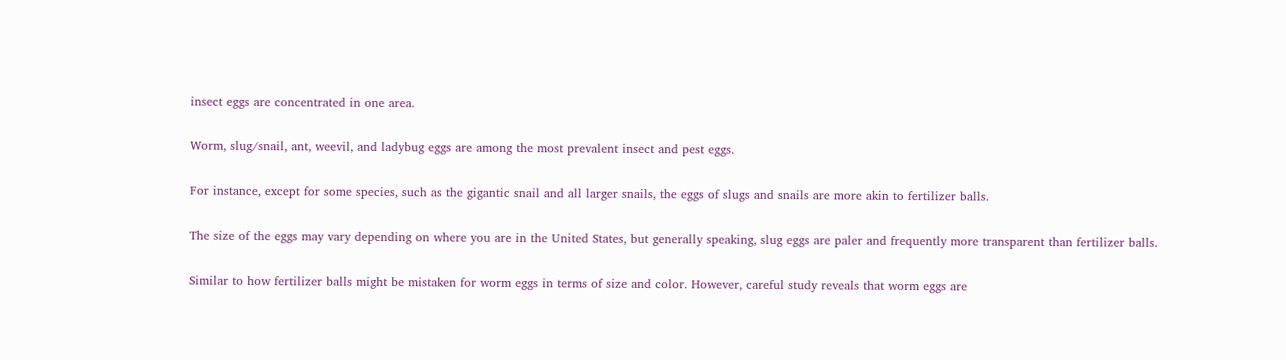insect eggs are concentrated in one area.

Worm, slug/snail, ant, weevil, and ladybug eggs are among the most prevalent insect and pest eggs.

For instance, except for some species, such as the gigantic snail and all larger snails, the eggs of slugs and snails are more akin to fertilizer balls.

The size of the eggs may vary depending on where you are in the United States, but generally speaking, slug eggs are paler and frequently more transparent than fertilizer balls.

Similar to how fertilizer balls might be mistaken for worm eggs in terms of size and color. However, careful study reveals that worm eggs are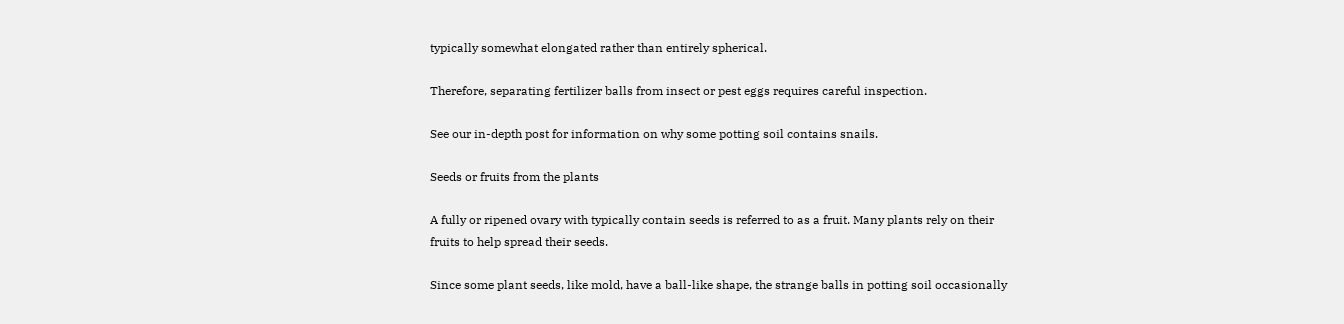typically somewhat elongated rather than entirely spherical.

Therefore, separating fertilizer balls from insect or pest eggs requires careful inspection.

See our in-depth post for information on why some potting soil contains snails.

Seeds or fruits from the plants

A fully or ripened ovary with typically contain seeds is referred to as a fruit. Many plants rely on their fruits to help spread their seeds.

Since some plant seeds, like mold, have a ball-like shape, the strange balls in potting soil occasionally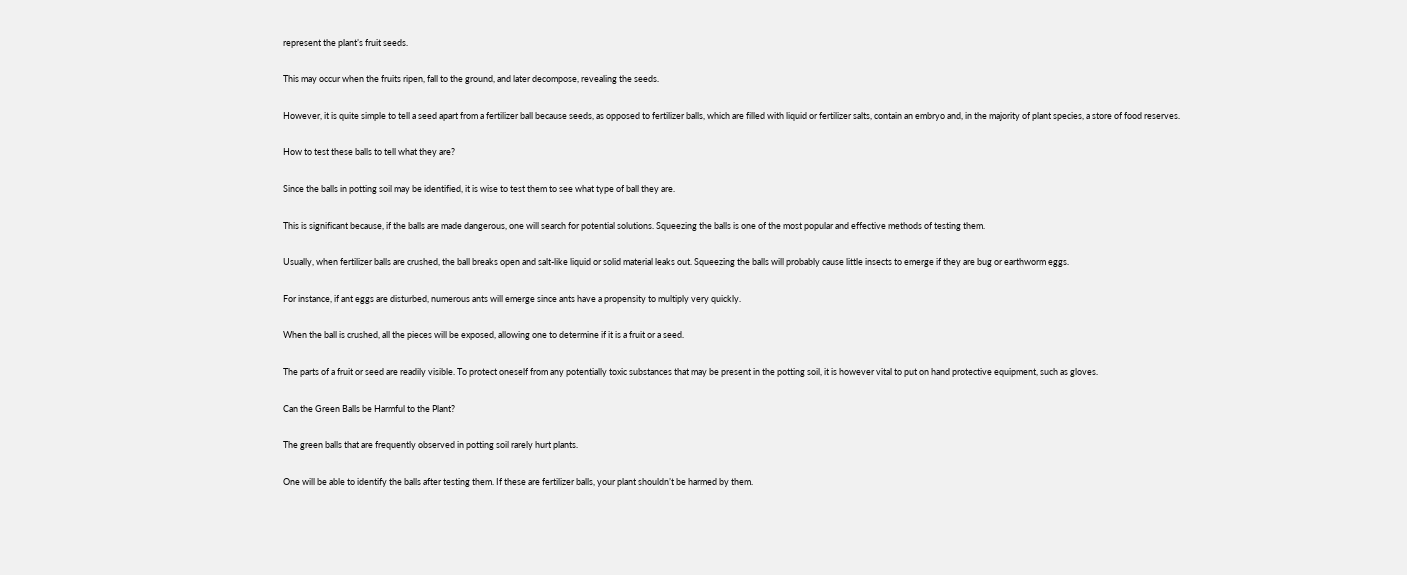represent the plant’s fruit seeds.

This may occur when the fruits ripen, fall to the ground, and later decompose, revealing the seeds.

However, it is quite simple to tell a seed apart from a fertilizer ball because seeds, as opposed to fertilizer balls, which are filled with liquid or fertilizer salts, contain an embryo and, in the majority of plant species, a store of food reserves.

How to test these balls to tell what they are?

Since the balls in potting soil may be identified, it is wise to test them to see what type of ball they are.

This is significant because, if the balls are made dangerous, one will search for potential solutions. Squeezing the balls is one of the most popular and effective methods of testing them.

Usually, when fertilizer balls are crushed, the ball breaks open and salt-like liquid or solid material leaks out. Squeezing the balls will probably cause little insects to emerge if they are bug or earthworm eggs.

For instance, if ant eggs are disturbed, numerous ants will emerge since ants have a propensity to multiply very quickly.

When the ball is crushed, all the pieces will be exposed, allowing one to determine if it is a fruit or a seed.

The parts of a fruit or seed are readily visible. To protect oneself from any potentially toxic substances that may be present in the potting soil, it is however vital to put on hand protective equipment, such as gloves.

Can the Green Balls be Harmful to the Plant?

The green balls that are frequently observed in potting soil rarely hurt plants.

One will be able to identify the balls after testing them. If these are fertilizer balls, your plant shouldn’t be harmed by them.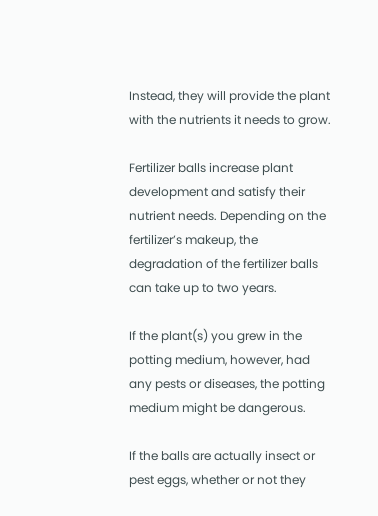Instead, they will provide the plant with the nutrients it needs to grow.

Fertilizer balls increase plant development and satisfy their nutrient needs. Depending on the fertilizer’s makeup, the degradation of the fertilizer balls can take up to two years.

If the plant(s) you grew in the potting medium, however, had any pests or diseases, the potting medium might be dangerous.

If the balls are actually insect or pest eggs, whether or not they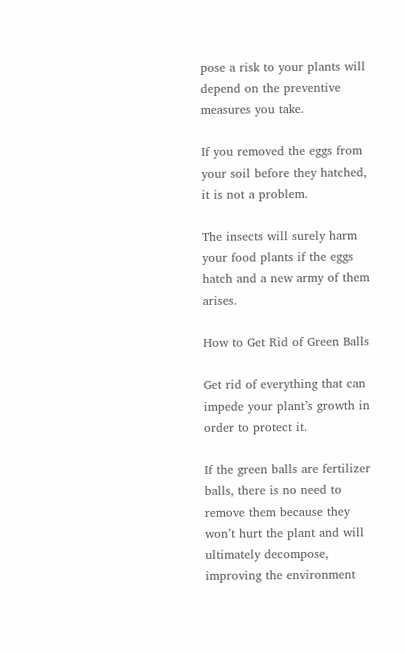pose a risk to your plants will depend on the preventive measures you take.

If you removed the eggs from your soil before they hatched, it is not a problem.

The insects will surely harm your food plants if the eggs hatch and a new army of them arises.

How to Get Rid of Green Balls

Get rid of everything that can impede your plant’s growth in order to protect it.

If the green balls are fertilizer balls, there is no need to remove them because they won’t hurt the plant and will ultimately decompose, improving the environment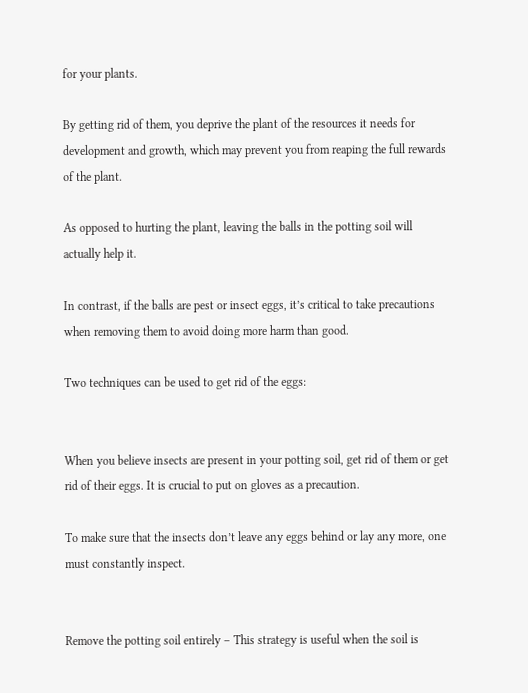for your plants.

By getting rid of them, you deprive the plant of the resources it needs for development and growth, which may prevent you from reaping the full rewards of the plant.

As opposed to hurting the plant, leaving the balls in the potting soil will actually help it.

In contrast, if the balls are pest or insect eggs, it’s critical to take precautions when removing them to avoid doing more harm than good.

Two techniques can be used to get rid of the eggs:


When you believe insects are present in your potting soil, get rid of them or get rid of their eggs. It is crucial to put on gloves as a precaution.

To make sure that the insects don’t leave any eggs behind or lay any more, one must constantly inspect.


Remove the potting soil entirely – This strategy is useful when the soil is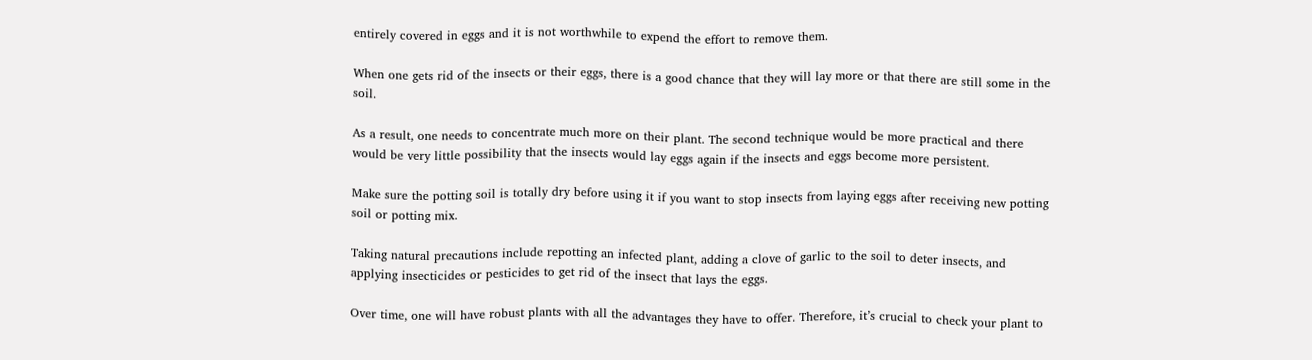entirely covered in eggs and it is not worthwhile to expend the effort to remove them.

When one gets rid of the insects or their eggs, there is a good chance that they will lay more or that there are still some in the soil.

As a result, one needs to concentrate much more on their plant. The second technique would be more practical and there would be very little possibility that the insects would lay eggs again if the insects and eggs become more persistent.

Make sure the potting soil is totally dry before using it if you want to stop insects from laying eggs after receiving new potting soil or potting mix.

Taking natural precautions include repotting an infected plant, adding a clove of garlic to the soil to deter insects, and applying insecticides or pesticides to get rid of the insect that lays the eggs.

Over time, one will have robust plants with all the advantages they have to offer. Therefore, it’s crucial to check your plant to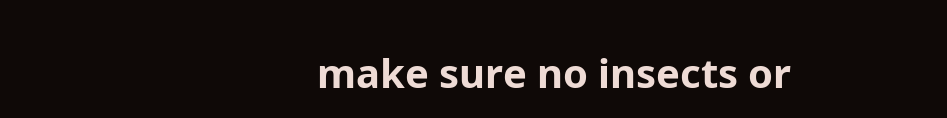make sure no insects or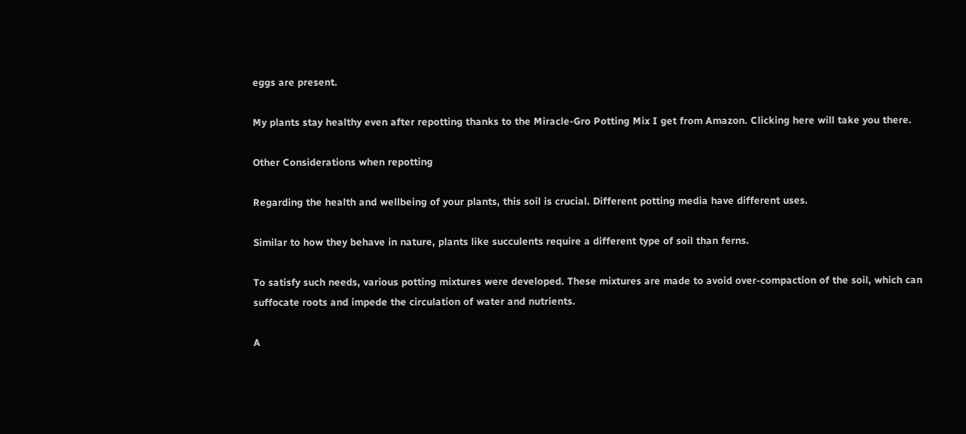eggs are present.

My plants stay healthy even after repotting thanks to the Miracle-Gro Potting Mix I get from Amazon. Clicking here will take you there.

Other Considerations when repotting

Regarding the health and wellbeing of your plants, this soil is crucial. Different potting media have different uses.

Similar to how they behave in nature, plants like succulents require a different type of soil than ferns.

To satisfy such needs, various potting mixtures were developed. These mixtures are made to avoid over-compaction of the soil, which can suffocate roots and impede the circulation of water and nutrients.

A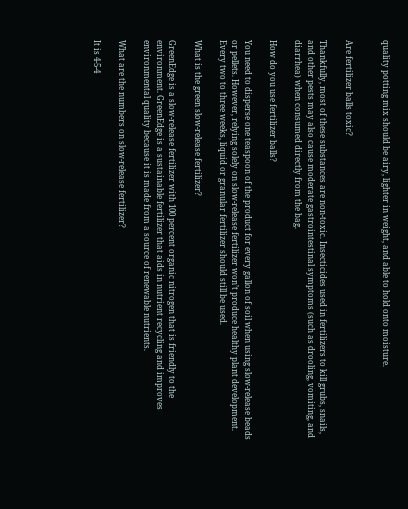quality potting mix should be airy, lighter in weight, and able to hold onto moisture.


Are fertilizer balls toxic?

Thankfully, most of these substances are non-toxic. Insecticides used in fertilizers to kill grubs, snails, and other pests may also cause moderate gastrointestinal symptoms (such as drooling, vomiting, and diarrhea) when consumed directly from the bag.

How do you use fertilizer balls?

You need to disperse one teaspoon of the product for every gallon of soil when using slow-release beads or pellets. However, relying solely on slow-release fertilizer won’t produce healthy plant development. Every two to three weeks, liquid or granular fertilizer should still be used.

What is the green slow-release fertilizer?

GreenEdge is a slow-release fertilizer with 100 percent organic nitrogen that is friendly to the environment. GreenEdge is a sustainable fertilizer that aids in nutrient recycling and improves environmental quality because it is made from a source of renewable nutrients.

What are the numbers on slow-release fertilizer?

It is 4-5-4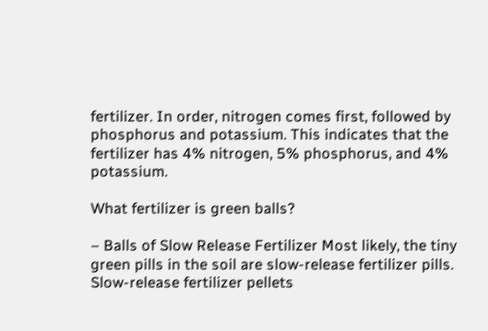fertilizer. In order, nitrogen comes first, followed by phosphorus and potassium. This indicates that the fertilizer has 4% nitrogen, 5% phosphorus, and 4% potassium.

What fertilizer is green balls?

– Balls of Slow Release Fertilizer Most likely, the tiny green pills in the soil are slow-release fertilizer pills. Slow-release fertilizer pellets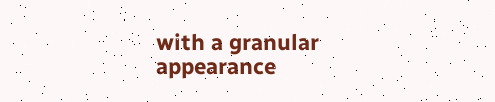with a granular appearance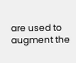are used to augment the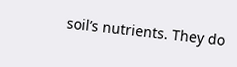soil’s nutrients. They do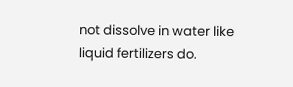not dissolve in water like liquid fertilizers do.